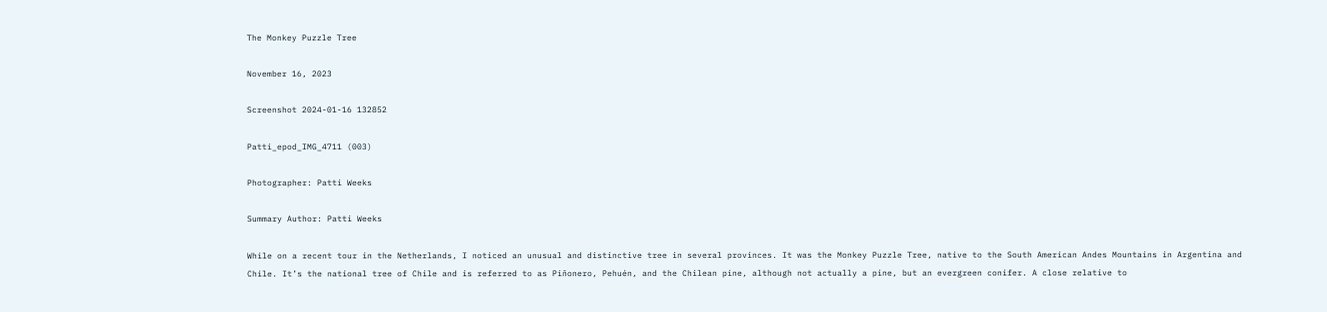The Monkey Puzzle Tree

November 16, 2023

Screenshot 2024-01-16 132852

Patti_epod_IMG_4711 (003)

Photographer: Patti Weeks

Summary Author: Patti Weeks

While on a recent tour in the Netherlands, I noticed an unusual and distinctive tree in several provinces. It was the Monkey Puzzle Tree, native to the South American Andes Mountains in Argentina and Chile. It’s the national tree of Chile and is referred to as Piñonero, Pehuén, and the Chilean pine, although not actually a pine, but an evergreen conifer. A close relative to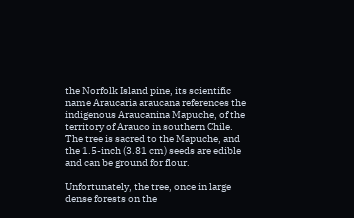the Norfolk Island pine, its scientific name Araucaria araucana references the indigenous Araucanina Mapuche, of the territory of Arauco in southern Chile. The tree is sacred to the Mapuche, and the 1.5-inch (3.81 cm) seeds are edible and can be ground for flour.

Unfortunately, the tree, once in large dense forests on the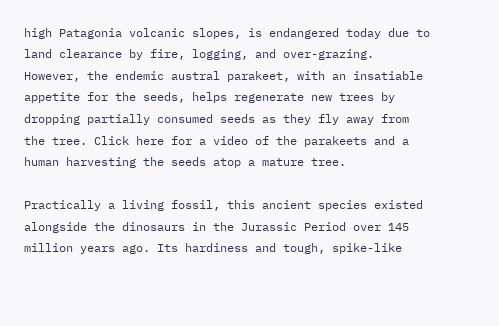high Patagonia volcanic slopes, is endangered today due to land clearance by fire, logging, and over-grazing. However, the endemic austral parakeet, with an insatiable appetite for the seeds, helps regenerate new trees by dropping partially consumed seeds as they fly away from the tree. Click here for a video of the parakeets and a human harvesting the seeds atop a mature tree.

Practically a living fossil, this ancient species existed alongside the dinosaurs in the Jurassic Period over 145 million years ago. Its hardiness and tough, spike-like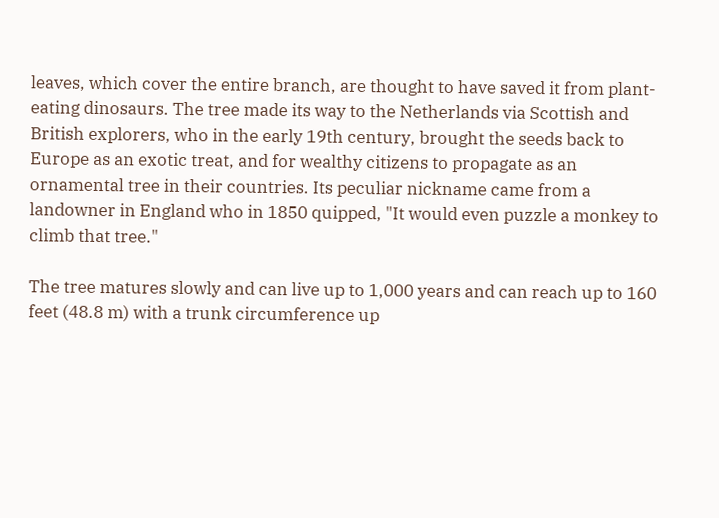leaves, which cover the entire branch, are thought to have saved it from plant-eating dinosaurs. The tree made its way to the Netherlands via Scottish and British explorers, who in the early 19th century, brought the seeds back to Europe as an exotic treat, and for wealthy citizens to propagate as an ornamental tree in their countries. Its peculiar nickname came from a landowner in England who in 1850 quipped, "It would even puzzle a monkey to climb that tree."

The tree matures slowly and can live up to 1,000 years and can reach up to 160 feet (48.8 m) with a trunk circumference up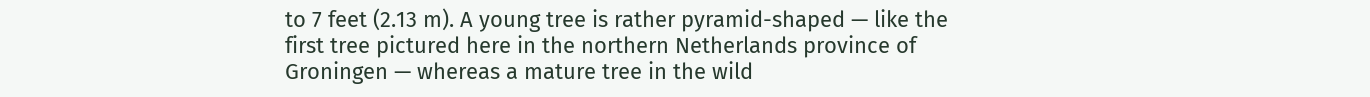to 7 feet (2.13 m). A young tree is rather pyramid-shaped — like the first tree pictured here in the northern Netherlands province of Groningen — whereas a mature tree in the wild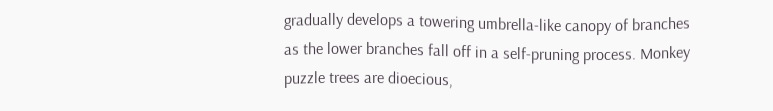gradually develops a towering umbrella-like canopy of branches as the lower branches fall off in a self-pruning process. Monkey puzzle trees are dioecious,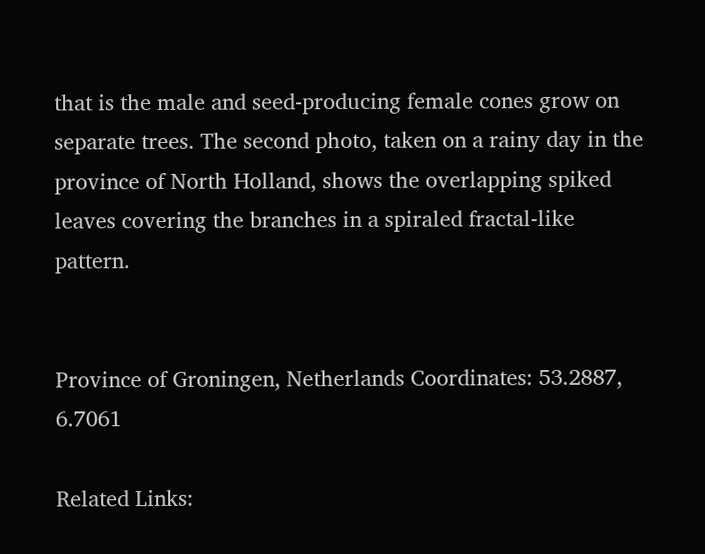that is the male and seed-producing female cones grow on separate trees. The second photo, taken on a rainy day in the province of North Holland, shows the overlapping spiked leaves covering the branches in a spiraled fractal-like pattern.


Province of Groningen, Netherlands Coordinates: 53.2887, 6.7061

Related Links: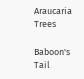Araucaria Trees

Baboon's Tail